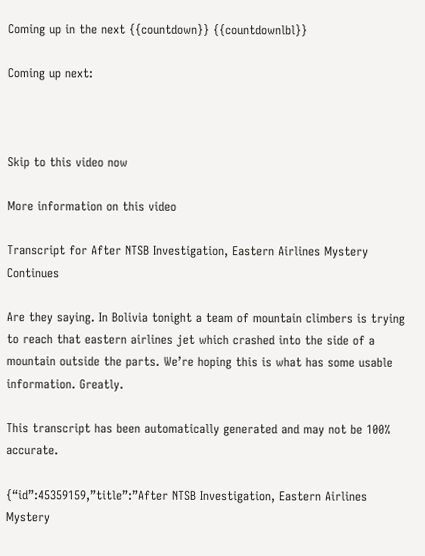Coming up in the next {{countdown}} {{countdownlbl}}

Coming up next:



Skip to this video now

More information on this video

Transcript for After NTSB Investigation, Eastern Airlines Mystery Continues

Are they saying. In Bolivia tonight a team of mountain climbers is trying to reach that eastern airlines jet which crashed into the side of a mountain outside the parts. We’re hoping this is what has some usable information. Greatly.

This transcript has been automatically generated and may not be 100% accurate.

{“id”:45359159,”title”:”After NTSB Investigation, Eastern Airlines Mystery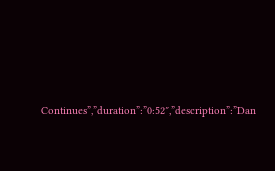Continues”,”duration”:”0:52″,”description”:”Dan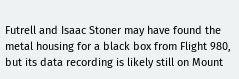Futrell and Isaac Stoner may have found the metal housing for a black box from Flight 980, but its data recording is likely still on Mount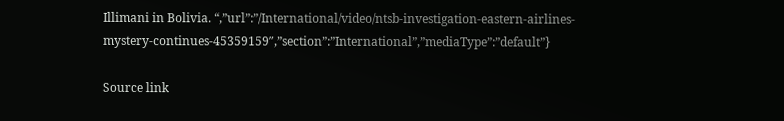Illimani in Bolivia. “,”url”:”/International/video/ntsb-investigation-eastern-airlines-mystery-continues-45359159″,”section”:”International”,”mediaType”:”default”}

Source link